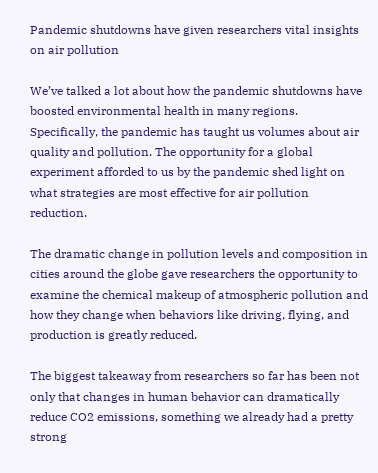Pandemic shutdowns have given researchers vital insights on air pollution

We’ve talked a lot about how the pandemic shutdowns have boosted environmental health in many regions. Specifically, the pandemic has taught us volumes about air quality and pollution. The opportunity for a global experiment afforded to us by the pandemic shed light on what strategies are most effective for air pollution reduction.

The dramatic change in pollution levels and composition in cities around the globe gave researchers the opportunity to examine the chemical makeup of atmospheric pollution and how they change when behaviors like driving, flying, and production is greatly reduced.

The biggest takeaway from researchers so far has been not only that changes in human behavior can dramatically reduce CO2 emissions, something we already had a pretty strong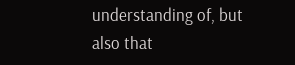understanding of, but also that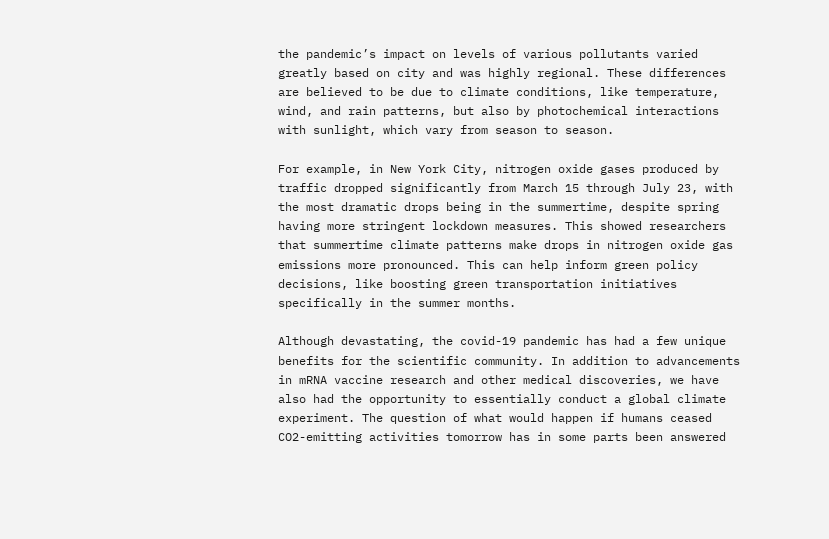the pandemic’s impact on levels of various pollutants varied greatly based on city and was highly regional. These differences are believed to be due to climate conditions, like temperature, wind, and rain patterns, but also by photochemical interactions with sunlight, which vary from season to season.

For example, in New York City, nitrogen oxide gases produced by traffic dropped significantly from March 15 through July 23, with the most dramatic drops being in the summertime, despite spring having more stringent lockdown measures. This showed researchers that summertime climate patterns make drops in nitrogen oxide gas emissions more pronounced. This can help inform green policy decisions, like boosting green transportation initiatives specifically in the summer months.

Although devastating, the covid-19 pandemic has had a few unique benefits for the scientific community. In addition to advancements in mRNA vaccine research and other medical discoveries, we have also had the opportunity to essentially conduct a global climate experiment. The question of what would happen if humans ceased CO2-emitting activities tomorrow has in some parts been answered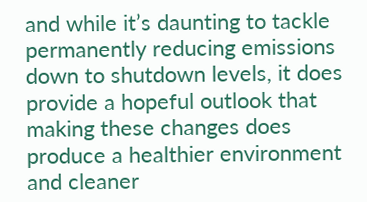and while it’s daunting to tackle permanently reducing emissions down to shutdown levels, it does provide a hopeful outlook that making these changes does produce a healthier environment and cleaner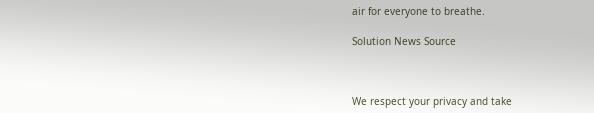air for everyone to breathe.

Solution News Source



We respect your privacy and take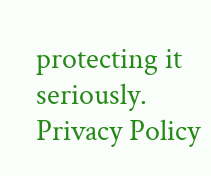protecting it seriously. Privacy Policy